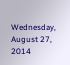Wednesday, August 27, 2014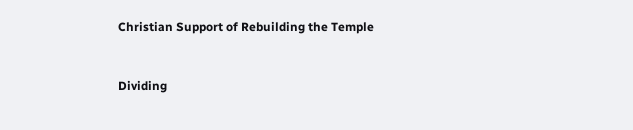Christian Support of Rebuilding the Temple


Dividing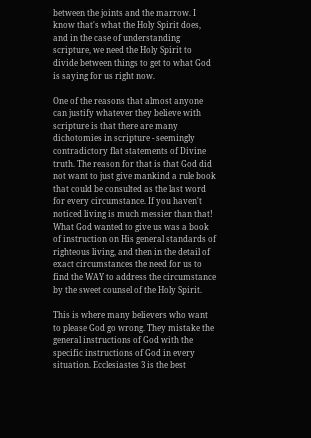between the joints and the marrow. I know that's what the Holy Spirit does, and in the case of understanding scripture, we need the Holy Spirit to divide between things to get to what God is saying for us right now.

One of the reasons that almost anyone can justify whatever they believe with scripture is that there are many dichotomies in scripture - seemingly contradictory flat statements of Divine truth. The reason for that is that God did not want to just give mankind a rule book that could be consulted as the last word for every circumstance. If you haven't noticed living is much messier than that! What God wanted to give us was a book of instruction on His general standards of righteous living, and then in the detail of exact circumstances the need for us to find the WAY to address the circumstance by the sweet counsel of the Holy Spirit.

This is where many believers who want to please God go wrong. They mistake the general instructions of God with the specific instructions of God in every situation. Ecclesiastes 3 is the best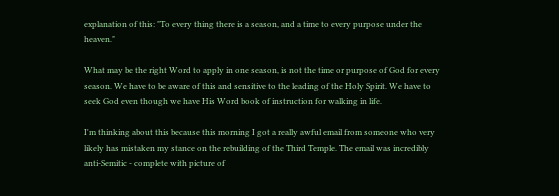explanation of this: "To every thing there is a season, and a time to every purpose under the heaven."

What may be the right Word to apply in one season, is not the time or purpose of God for every season. We have to be aware of this and sensitive to the leading of the Holy Spirit. We have to seek God even though we have His Word book of instruction for walking in life.

I'm thinking about this because this morning I got a really awful email from someone who very likely has mistaken my stance on the rebuilding of the Third Temple. The email was incredibly anti-Semitic - complete with picture of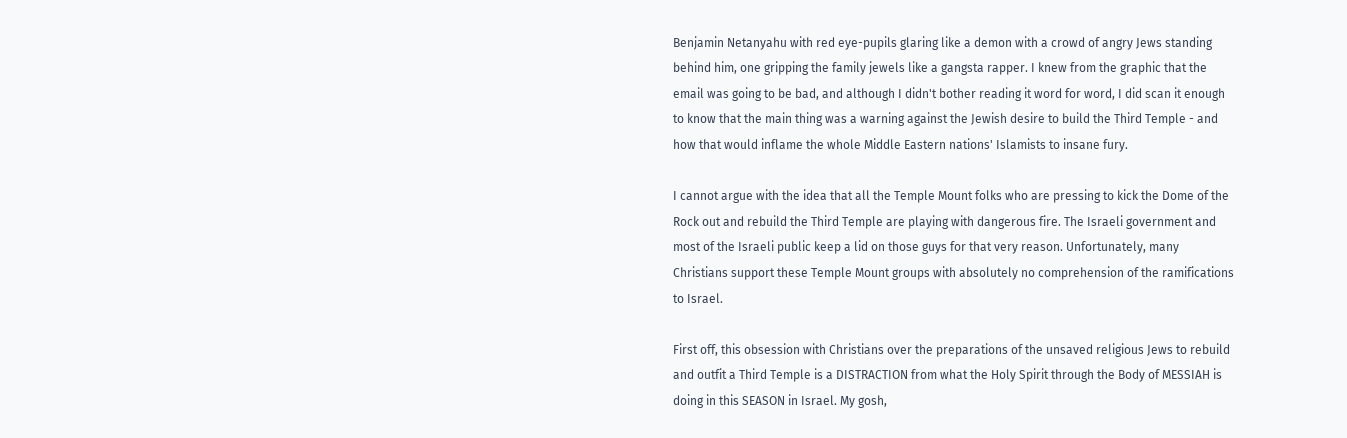Benjamin Netanyahu with red eye-pupils glaring like a demon with a crowd of angry Jews standing behind him, one gripping the family jewels like a gangsta rapper. I knew from the graphic that the email was going to be bad, and although I didn't bother reading it word for word, I did scan it enough to know that the main thing was a warning against the Jewish desire to build the Third Temple - and how that would inflame the whole Middle Eastern nations' Islamists to insane fury.

I cannot argue with the idea that all the Temple Mount folks who are pressing to kick the Dome of the Rock out and rebuild the Third Temple are playing with dangerous fire. The Israeli government and most of the Israeli public keep a lid on those guys for that very reason. Unfortunately, many Christians support these Temple Mount groups with absolutely no comprehension of the ramifications to Israel.

First off, this obsession with Christians over the preparations of the unsaved religious Jews to rebuild and outfit a Third Temple is a DISTRACTION from what the Holy Spirit through the Body of MESSIAH is doing in this SEASON in Israel. My gosh,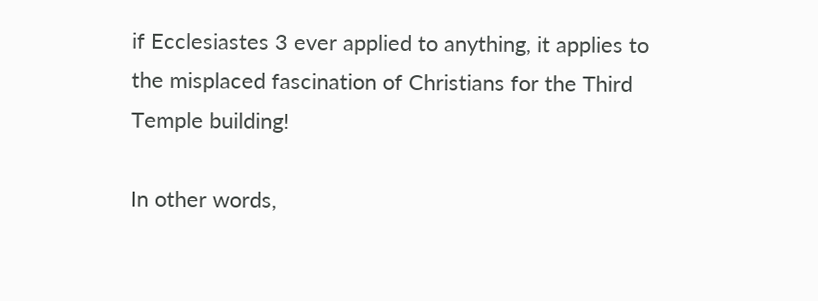if Ecclesiastes 3 ever applied to anything, it applies to the misplaced fascination of Christians for the Third Temple building!

In other words,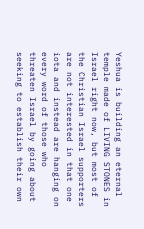Yeshua is building an eternal temple made of LIVING STONES in Israel right now, but most of the Christian Israel supporters are not interested in that one iota and instead are hanging on every word of those who threaten Israel by going about seeking to establish their own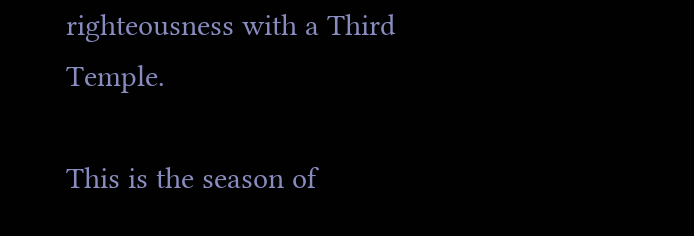righteousness with a Third Temple.

This is the season of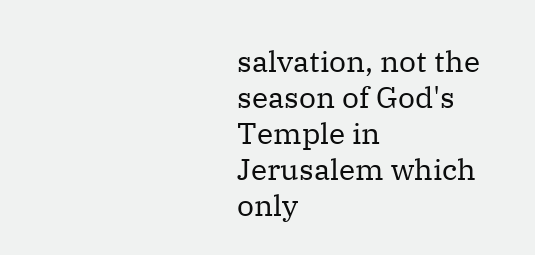salvation, not the season of God's Temple in Jerusalem which only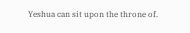Yeshua can sit upon the throne of.